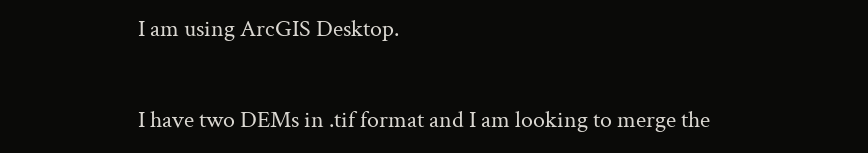I am using ArcGIS Desktop.

I have two DEMs in .tif format and I am looking to merge the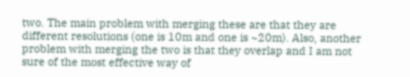two. The main problem with merging these are that they are different resolutions (one is 10m and one is ~20m). Also, another problem with merging the two is that they overlap and I am not sure of the most effective way of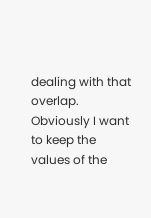dealing with that overlap. Obviously I want to keep the values of the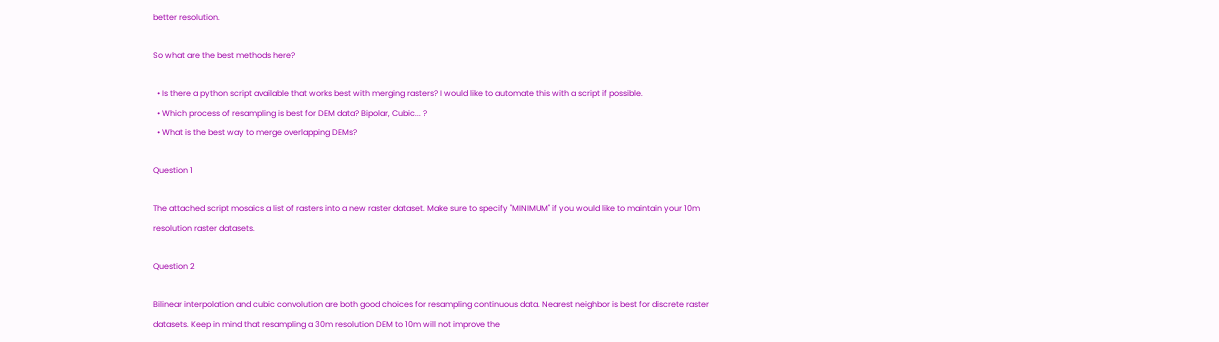better resolution.

So what are the best methods here?

  • Is there a python script available that works best with merging rasters? I would like to automate this with a script if possible.
  • Which process of resampling is best for DEM data? Bipolar, Cubic... ?
  • What is the best way to merge overlapping DEMs?

Question 1

The attached script mosaics a list of rasters into a new raster dataset. Make sure to specify "MINIMUM" if you would like to maintain your 10m resolution raster datasets.

Question 2

Bilinear interpolation and cubic convolution are both good choices for resampling continuous data. Nearest neighbor is best for discrete raster datasets. Keep in mind that resampling a 30m resolution DEM to 10m will not improve the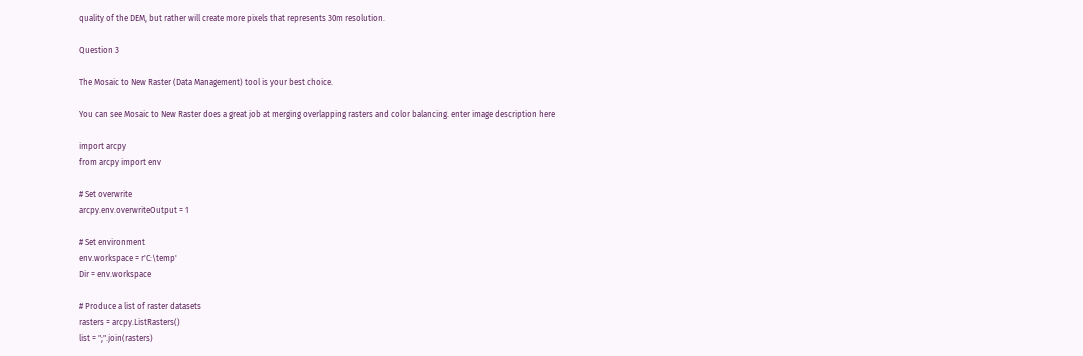quality of the DEM, but rather will create more pixels that represents 30m resolution.

Question 3

The Mosaic to New Raster (Data Management) tool is your best choice.

You can see Mosaic to New Raster does a great job at merging overlapping rasters and color balancing. enter image description here

import arcpy
from arcpy import env

# Set overwrite
arcpy.env.overwriteOutput = 1

# Set environment
env.workspace = r'C:\temp'
Dir = env.workspace

# Produce a list of raster datasets
rasters = arcpy.ListRasters()
list = ";".join(rasters)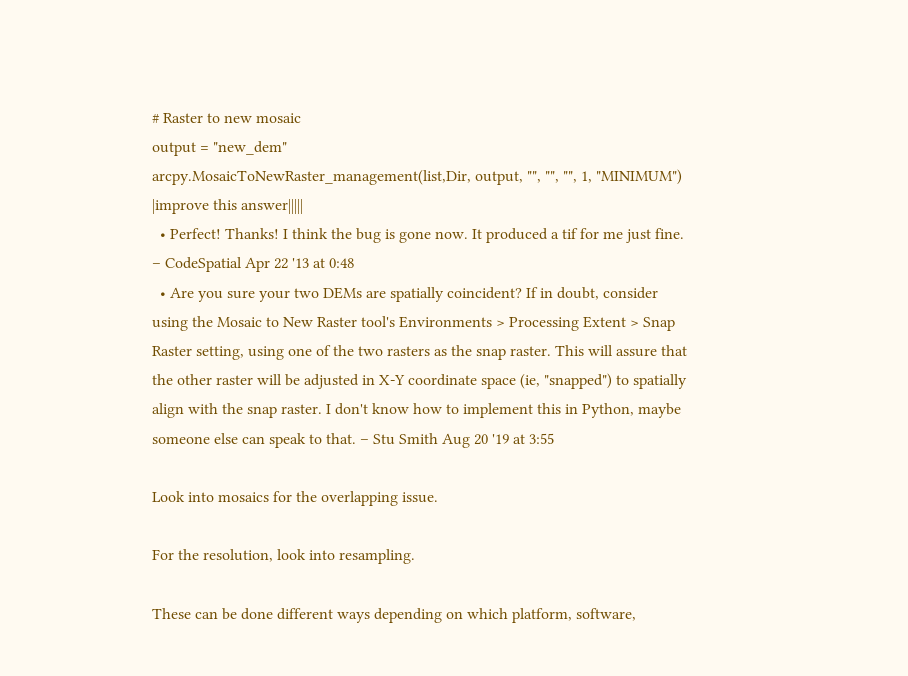# Raster to new mosaic
output = "new_dem"
arcpy.MosaicToNewRaster_management(list,Dir, output, "", "", "", 1, "MINIMUM")
|improve this answer|||||
  • Perfect! Thanks! I think the bug is gone now. It produced a tif for me just fine. – CodeSpatial Apr 22 '13 at 0:48
  • Are you sure your two DEMs are spatially coincident? If in doubt, consider using the Mosaic to New Raster tool's Environments > Processing Extent > Snap Raster setting, using one of the two rasters as the snap raster. This will assure that the other raster will be adjusted in X-Y coordinate space (ie, "snapped") to spatially align with the snap raster. I don't know how to implement this in Python, maybe someone else can speak to that. – Stu Smith Aug 20 '19 at 3:55

Look into mosaics for the overlapping issue.

For the resolution, look into resampling.

These can be done different ways depending on which platform, software,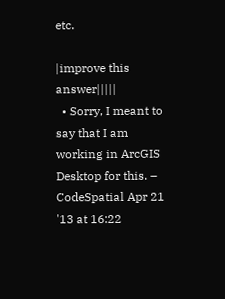etc.

|improve this answer|||||
  • Sorry, I meant to say that I am working in ArcGIS Desktop for this. – CodeSpatial Apr 21 '13 at 16:22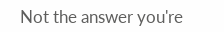Not the answer you're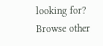looking for? Browse other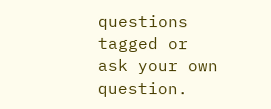questions tagged or ask your own question.